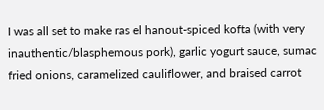I was all set to make ras el hanout-spiced kofta (with very inauthentic/blasphemous pork), garlic yogurt sauce, sumac fried onions, caramelized cauliflower, and braised carrot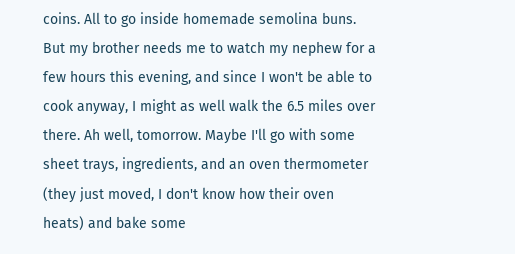coins. All to go inside homemade semolina buns. But my brother needs me to watch my nephew for a few hours this evening, and since I won't be able to cook anyway, I might as well walk the 6.5 miles over there. Ah well, tomorrow. Maybe I'll go with some sheet trays, ingredients, and an oven thermometer (they just moved, I don't know how their oven heats) and bake some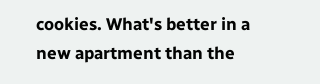cookies. What's better in a new apartment than the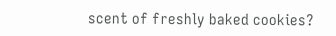scent of freshly baked cookies?